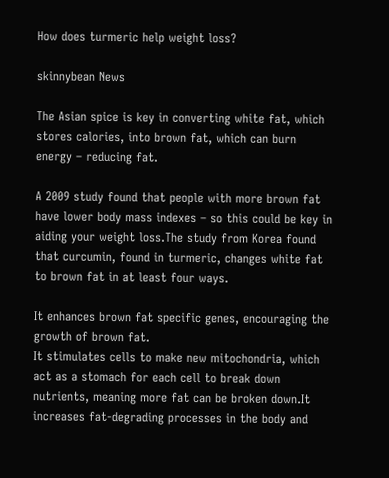How does turmeric help weight loss?

skinnybean News

The Asian spice is key in converting white fat, which stores calories, into brown fat, which can burn energy – reducing fat.

A 2009 study found that people with more brown fat have lower body mass indexes – so this could be key in aiding your weight loss.The study from Korea found that curcumin, found in turmeric, changes white fat to brown fat in at least four ways.

It enhances brown fat specific genes, encouraging the growth of brown fat.
It stimulates cells to make new mitochondria, which act as a stomach for each cell to break down nutrients, meaning more fat can be broken down.It increases fat-degrading processes in the body and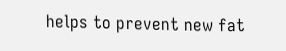helps to prevent new fat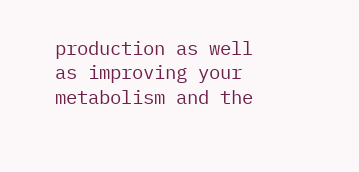production as well as improving your metabolism and the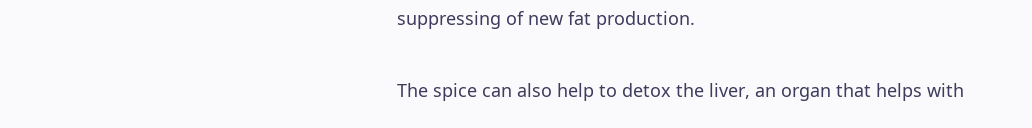suppressing of new fat production.

The spice can also help to detox the liver, an organ that helps with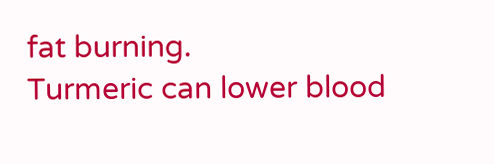fat burning.
Turmeric can lower blood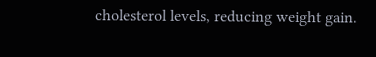cholesterol levels, reducing weight gain.